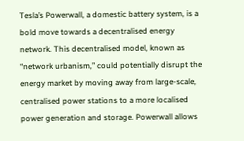Tesla’s Powerwall, a domestic battery system, is a bold move towards a decentralised energy network. This decentralised model, known as “network urbanism,” could potentially disrupt the energy market by moving away from large-scale, centralised power stations to a more localised power generation and storage. Powerwall allows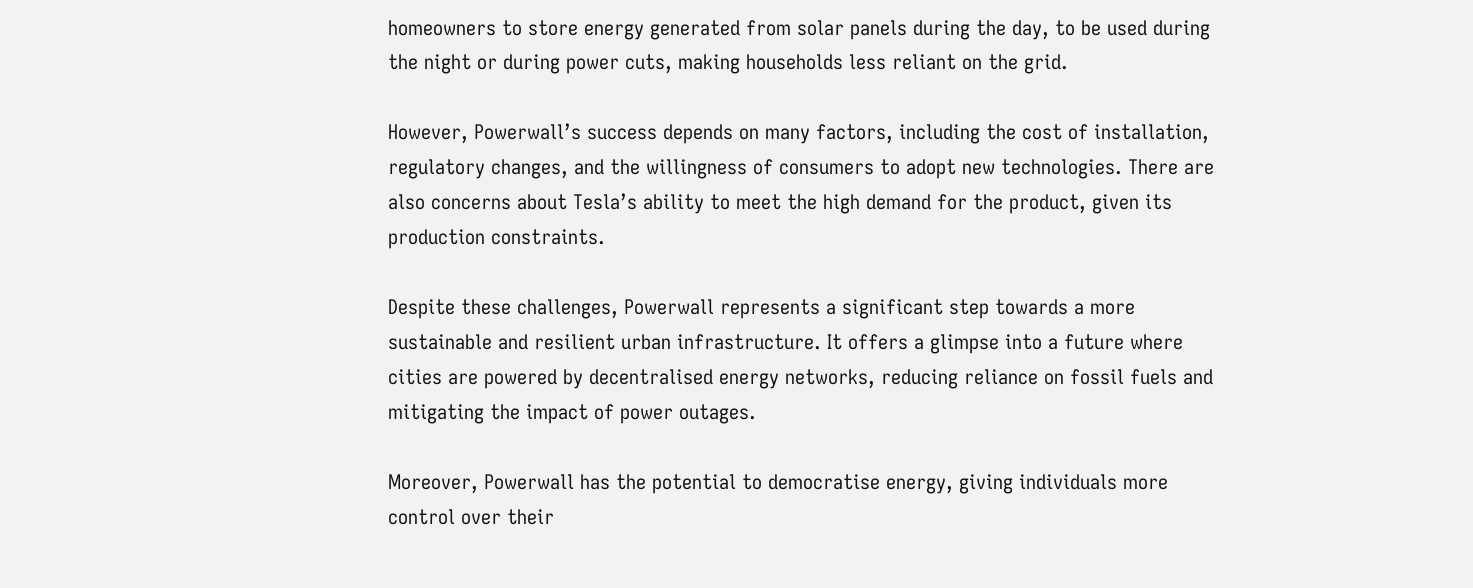homeowners to store energy generated from solar panels during the day, to be used during the night or during power cuts, making households less reliant on the grid.

However, Powerwall’s success depends on many factors, including the cost of installation, regulatory changes, and the willingness of consumers to adopt new technologies. There are also concerns about Tesla’s ability to meet the high demand for the product, given its production constraints.

Despite these challenges, Powerwall represents a significant step towards a more sustainable and resilient urban infrastructure. It offers a glimpse into a future where cities are powered by decentralised energy networks, reducing reliance on fossil fuels and mitigating the impact of power outages.

Moreover, Powerwall has the potential to democratise energy, giving individuals more control over their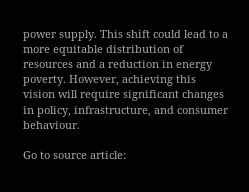power supply. This shift could lead to a more equitable distribution of resources and a reduction in energy poverty. However, achieving this vision will require significant changes in policy, infrastructure, and consumer behaviour.

Go to source article: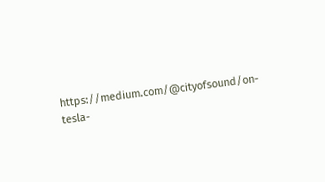https://medium.com/@cityofsound/on-tesla-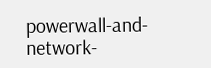powerwall-and-network-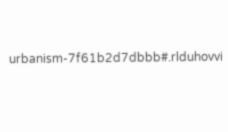urbanism-7f61b2d7dbbb#.rlduhovvi